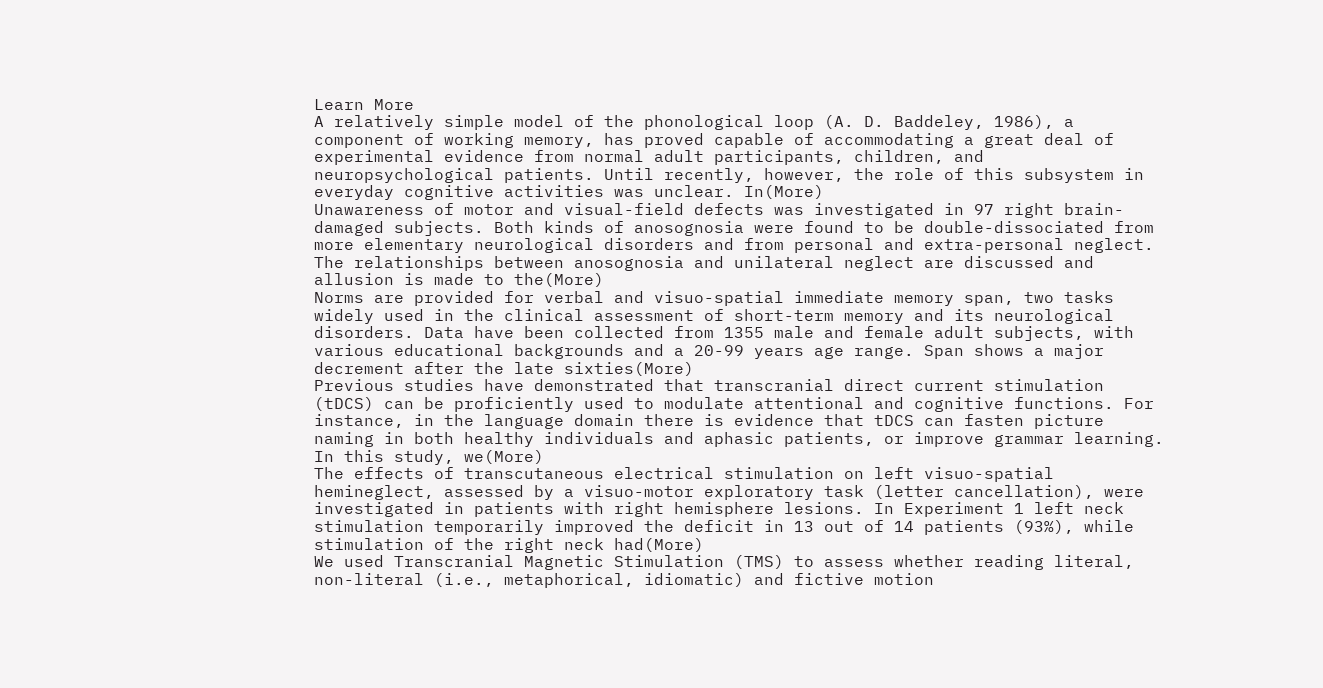Learn More
A relatively simple model of the phonological loop (A. D. Baddeley, 1986), a component of working memory, has proved capable of accommodating a great deal of experimental evidence from normal adult participants, children, and neuropsychological patients. Until recently, however, the role of this subsystem in everyday cognitive activities was unclear. In(More)
Unawareness of motor and visual-field defects was investigated in 97 right brain-damaged subjects. Both kinds of anosognosia were found to be double-dissociated from more elementary neurological disorders and from personal and extra-personal neglect. The relationships between anosognosia and unilateral neglect are discussed and allusion is made to the(More)
Norms are provided for verbal and visuo-spatial immediate memory span, two tasks widely used in the clinical assessment of short-term memory and its neurological disorders. Data have been collected from 1355 male and female adult subjects, with various educational backgrounds and a 20-99 years age range. Span shows a major decrement after the late sixties(More)
Previous studies have demonstrated that transcranial direct current stimulation (tDCS) can be proficiently used to modulate attentional and cognitive functions. For instance, in the language domain there is evidence that tDCS can fasten picture naming in both healthy individuals and aphasic patients, or improve grammar learning. In this study, we(More)
The effects of transcutaneous electrical stimulation on left visuo-spatial hemineglect, assessed by a visuo-motor exploratory task (letter cancellation), were investigated in patients with right hemisphere lesions. In Experiment 1 left neck stimulation temporarily improved the deficit in 13 out of 14 patients (93%), while stimulation of the right neck had(More)
We used Transcranial Magnetic Stimulation (TMS) to assess whether reading literal, non-literal (i.e., metaphorical, idiomatic) and fictive motion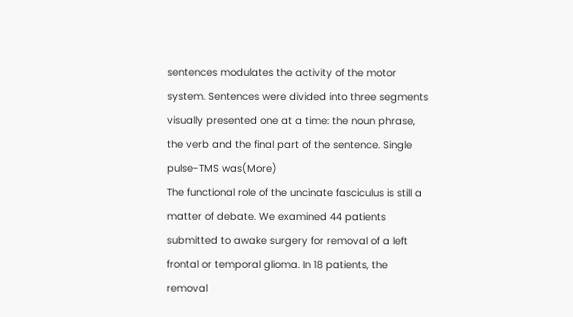sentences modulates the activity of the motor system. Sentences were divided into three segments visually presented one at a time: the noun phrase, the verb and the final part of the sentence. Single pulse-TMS was(More)
The functional role of the uncinate fasciculus is still a matter of debate. We examined 44 patients submitted to awake surgery for removal of a left frontal or temporal glioma. In 18 patients, the removal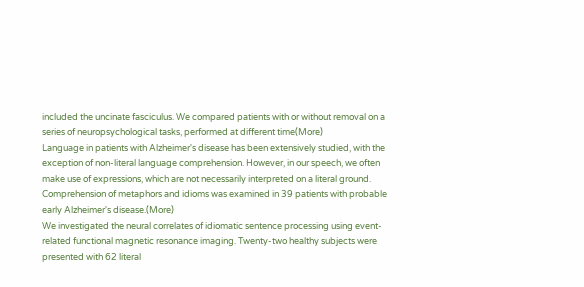included the uncinate fasciculus. We compared patients with or without removal on a series of neuropsychological tasks, performed at different time(More)
Language in patients with Alzheimer's disease has been extensively studied, with the exception of non-literal language comprehension. However, in our speech, we often make use of expressions, which are not necessarily interpreted on a literal ground. Comprehension of metaphors and idioms was examined in 39 patients with probable early Alzheimer's disease.(More)
We investigated the neural correlates of idiomatic sentence processing using event-related functional magnetic resonance imaging. Twenty-two healthy subjects were presented with 62 literal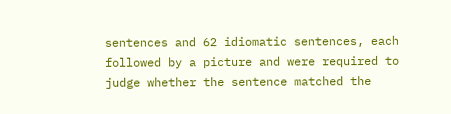sentences and 62 idiomatic sentences, each followed by a picture and were required to judge whether the sentence matched the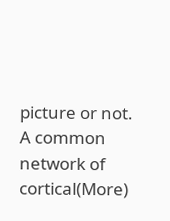picture or not. A common network of cortical(More)